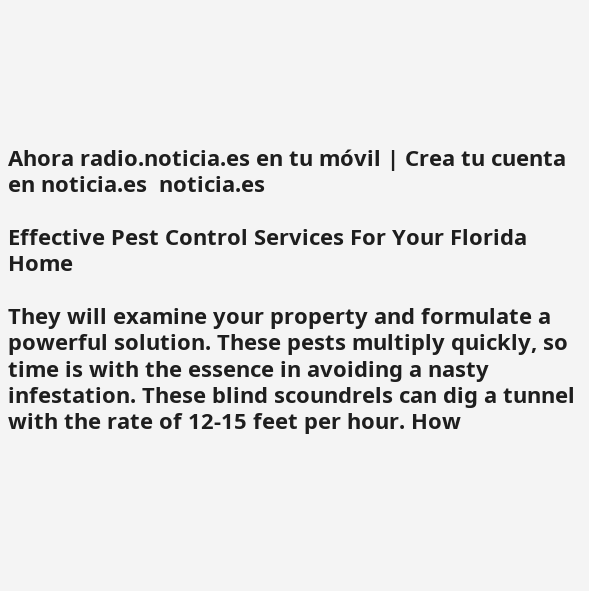Ahora radio.noticia.es en tu móvil | Crea tu cuenta en noticia.es  noticia.es

Effective Pest Control Services For Your Florida Home

They will examine your property and formulate a powerful solution. These pests multiply quickly, so time is with the essence in avoiding a nasty infestation. These blind scoundrels can dig a tunnel with the rate of 12-15 feet per hour. How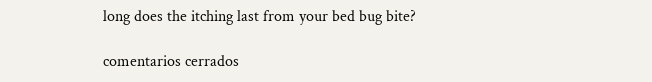long does the itching last from your bed bug bite?

comentarios cerrados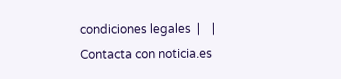condiciones legales  |    |  Contacta con noticia.es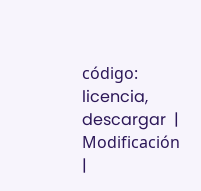código: licencia, descargar  |  Modificación  |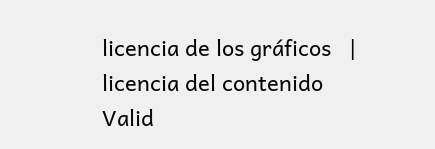licencia de los gráficos   |  licencia del contenido
Valid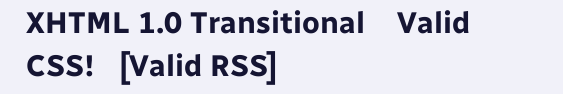XHTML 1.0 Transitional    Valid CSS!   [Valid RSS]